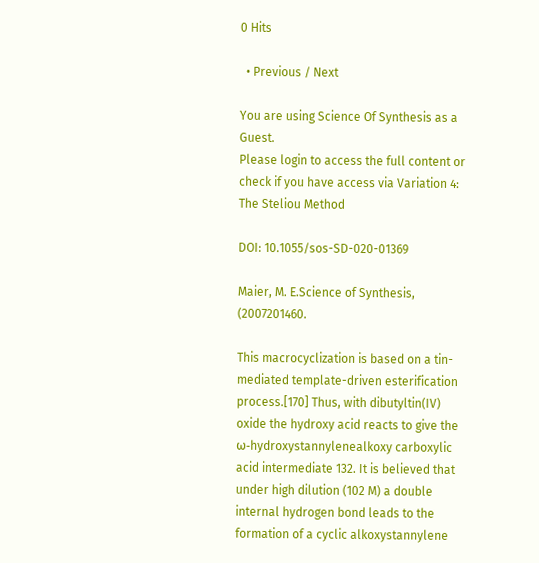0 Hits

  • Previous / Next

You are using Science Of Synthesis as a Guest.
Please login to access the full content or check if you have access via Variation 4: The Steliou Method

DOI: 10.1055/sos-SD-020-01369

Maier, M. E.Science of Synthesis, (2007201460.

This macrocyclization is based on a tin-mediated template-driven esterification process.[170] Thus, with dibutyltin(IV) oxide the hydroxy acid reacts to give the ω-hydroxystannylenealkoxy carboxylic acid intermediate 132. It is believed that under high dilution (102 M) a double internal hydrogen bond leads to the formation of a cyclic alkoxystannylene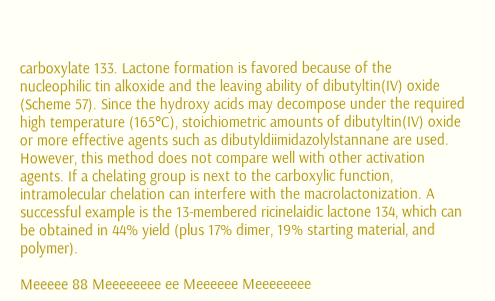carboxylate 133. Lactone formation is favored because of the nucleophilic tin alkoxide and the leaving ability of dibutyltin(IV) oxide (Scheme 57). Since the hydroxy acids may decompose under the required high temperature (165°C), stoichiometric amounts of dibutyltin(IV) oxide or more effective agents such as dibutyldiimidazolylstannane are used. However, this method does not compare well with other activation agents. If a chelating group is next to the carboxylic function, intramolecular chelation can interfere with the macrolactonization. A successful example is the 13-membered ricinelaidic lactone 134, which can be obtained in 44% yield (plus 17% dimer, 19% starting material, and polymer).

Meeeee 88 Meeeeeeee ee Meeeeee Meeeeeeee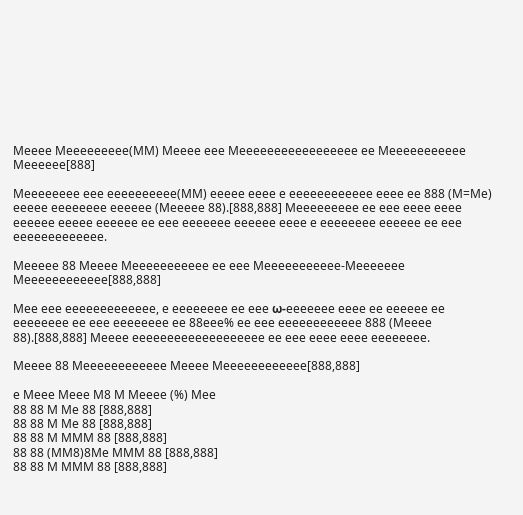Meeee Meeeeeeeee(MM) Meeee eee Meeeeeeeeeeeeeeeee ee Meeeeeeeeeee Meeeeee[888]

Meeeeeeee eee eeeeeeeeee(MM) eeeee eeee e eeeeeeeeeeee eeee ee 888 (M=Me) eeeee eeeeeeee eeeeee (Meeeee 88).[888,888] Meeeeeeeee ee eee eeee eeee eeeeee eeeee eeeeee ee eee eeeeeee eeeeee eeee e eeeeeeee eeeeee ee eee eeeeeeeeeeeee.

Meeeee 88 Meeee Meeeeeeeeeee ee eee Meeeeeeeeeee-Meeeeeee Meeeeeeeeeeee[888,888]

Mee eee eeeeeeeeeeeee, e eeeeeeee ee eee ω-eeeeeee eeee ee eeeeee ee eeeeeeee ee eee eeeeeeee ee 88eee% ee eee eeeeeeeeeeee 888 (Meeee 88).[888,888] Meeee eeeeeeeeeeeeeeeeeee ee eee eeee eeee eeeeeeee.

Meeee 88 Meeeeeeeeeeee Meeee Meeeeeeeeeeee[888,888]

e Meee Meee M8 M Meeee (%) Mee
88 88 M Me 88 [888,888]
88 88 M Me 88 [888,888]
88 88 M MMM 88 [888,888]
88 88 (MM8)8Me MMM 88 [888,888]
88 88 M MMM 88 [888,888]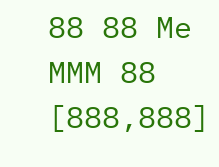88 88 Me MMM 88 [888,888]